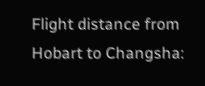Flight distance from Hobart to Changsha: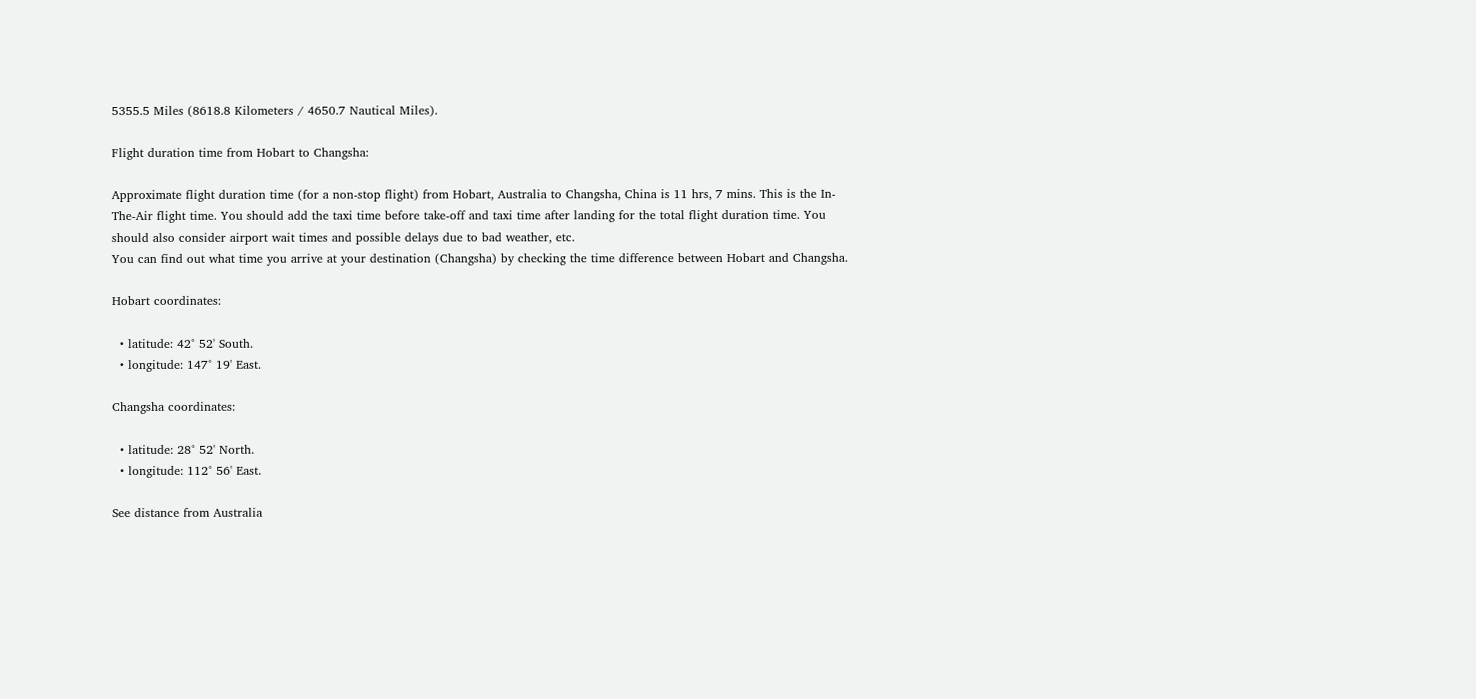5355.5 Miles (8618.8 Kilometers / 4650.7 Nautical Miles).

Flight duration time from Hobart to Changsha:

Approximate flight duration time (for a non-stop flight) from Hobart, Australia to Changsha, China is 11 hrs, 7 mins. This is the In-The-Air flight time. You should add the taxi time before take-off and taxi time after landing for the total flight duration time. You should also consider airport wait times and possible delays due to bad weather, etc.
You can find out what time you arrive at your destination (Changsha) by checking the time difference between Hobart and Changsha.

Hobart coordinates:

  • latitude: 42° 52' South.
  • longitude: 147° 19' East.

Changsha coordinates:

  • latitude: 28° 52' North.
  • longitude: 112° 56' East.

See distance from Australia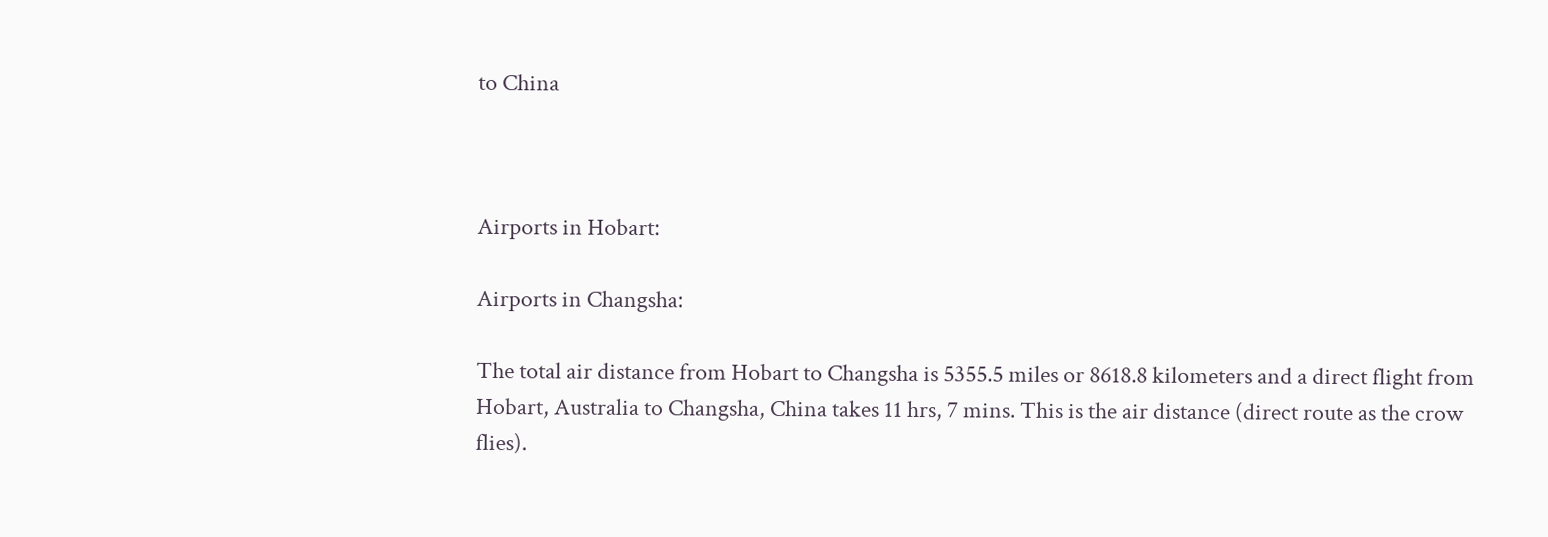to China



Airports in Hobart:

Airports in Changsha:

The total air distance from Hobart to Changsha is 5355.5 miles or 8618.8 kilometers and a direct flight from Hobart, Australia to Changsha, China takes 11 hrs, 7 mins. This is the air distance (direct route as the crow flies).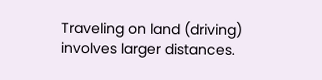Traveling on land (driving) involves larger distances.